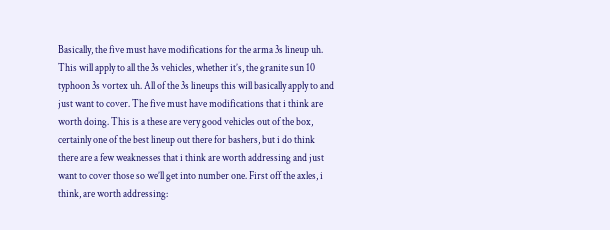Basically, the five must have modifications for the arma 3s lineup uh. This will apply to all the 3s vehicles, whether it’s, the granite sun 10 typhoon 3s vortex uh. All of the 3s lineups this will basically apply to and just want to cover. The five must have modifications that i think are worth doing. This is a these are very good vehicles out of the box, certainly one of the best lineup out there for bashers, but i do think there are a few weaknesses that i think are worth addressing and just want to cover those so we’ll get into number one. First off the axles, i think, are worth addressing: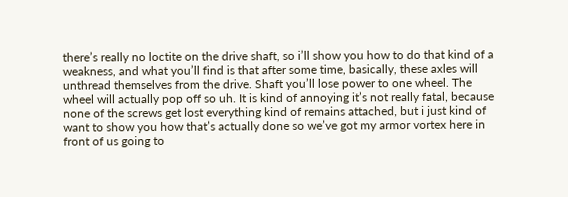there’s really no loctite on the drive shaft, so i’ll show you how to do that kind of a weakness, and what you’ll find is that after some time, basically, these axles will unthread themselves from the drive. Shaft you’ll lose power to one wheel. The wheel will actually pop off so uh. It is kind of annoying it’s not really fatal, because none of the screws get lost everything kind of remains attached, but i just kind of want to show you how that’s actually done so we’ve got my armor vortex here in front of us going to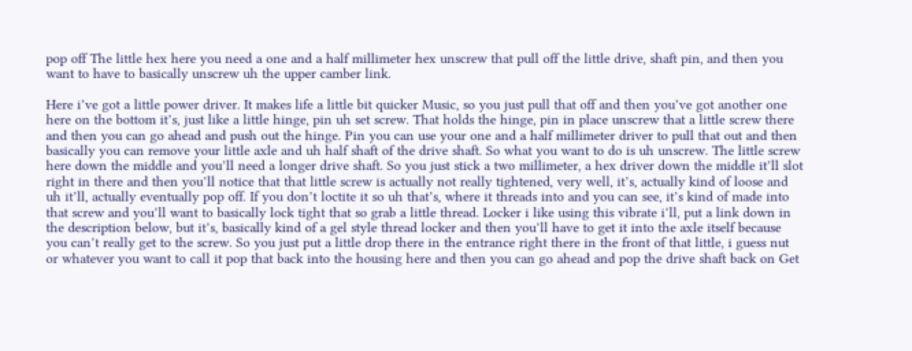pop off The little hex here you need a one and a half millimeter hex unscrew that pull off the little drive, shaft pin, and then you want to have to basically unscrew uh the upper camber link.

Here i’ve got a little power driver. It makes life a little bit quicker Music, so you just pull that off and then you’ve got another one here on the bottom it’s, just like a little hinge, pin uh set screw. That holds the hinge, pin in place unscrew that a little screw there and then you can go ahead and push out the hinge. Pin you can use your one and a half millimeter driver to pull that out and then basically you can remove your little axle and uh half shaft of the drive shaft. So what you want to do is uh unscrew. The little screw here down the middle and you’ll need a longer drive shaft. So you just stick a two millimeter, a hex driver down the middle it’ll slot right in there and then you’ll notice that that little screw is actually not really tightened, very well, it’s, actually kind of loose and uh it’ll, actually eventually pop off. If you don’t loctite it so uh that’s, where it threads into and you can see, it’s kind of made into that screw and you’ll want to basically lock tight that so grab a little thread. Locker i like using this vibrate i’ll, put a link down in the description below, but it’s, basically kind of a gel style thread locker and then you’ll have to get it into the axle itself because you can’t really get to the screw. So you just put a little drop there in the entrance right there in the front of that little, i guess nut or whatever you want to call it pop that back into the housing here and then you can go ahead and pop the drive shaft back on Get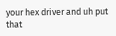your hex driver and uh put that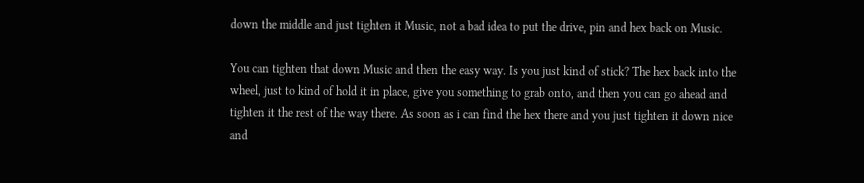down the middle and just tighten it Music, not a bad idea to put the drive, pin and hex back on Music.

You can tighten that down Music and then the easy way. Is you just kind of stick? The hex back into the wheel, just to kind of hold it in place, give you something to grab onto, and then you can go ahead and tighten it the rest of the way there. As soon as i can find the hex there and you just tighten it down nice and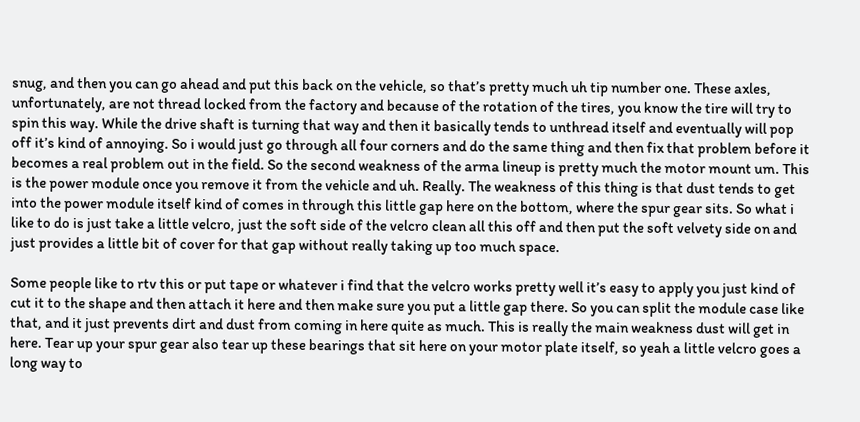snug, and then you can go ahead and put this back on the vehicle, so that’s pretty much uh tip number one. These axles, unfortunately, are not thread locked from the factory and because of the rotation of the tires, you know the tire will try to spin this way. While the drive shaft is turning that way and then it basically tends to unthread itself and eventually will pop off it’s kind of annoying. So i would just go through all four corners and do the same thing and then fix that problem before it becomes a real problem out in the field. So the second weakness of the arma lineup is pretty much the motor mount um. This is the power module once you remove it from the vehicle and uh. Really. The weakness of this thing is that dust tends to get into the power module itself kind of comes in through this little gap here on the bottom, where the spur gear sits. So what i like to do is just take a little velcro, just the soft side of the velcro clean all this off and then put the soft velvety side on and just provides a little bit of cover for that gap without really taking up too much space.

Some people like to rtv this or put tape or whatever i find that the velcro works pretty well it’s easy to apply you just kind of cut it to the shape and then attach it here and then make sure you put a little gap there. So you can split the module case like that, and it just prevents dirt and dust from coming in here quite as much. This is really the main weakness dust will get in here. Tear up your spur gear also tear up these bearings that sit here on your motor plate itself, so yeah a little velcro goes a long way to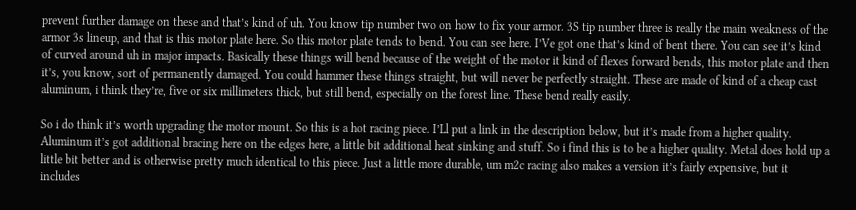prevent further damage on these and that’s kind of uh. You know tip number two on how to fix your armor. 3S tip number three is really the main weakness of the armor 3s lineup, and that is this motor plate here. So this motor plate tends to bend. You can see here. I’Ve got one that’s kind of bent there. You can see it’s kind of curved around uh in major impacts. Basically these things will bend because of the weight of the motor it kind of flexes forward bends, this motor plate and then it’s, you know, sort of permanently damaged. You could hammer these things straight, but will never be perfectly straight. These are made of kind of a cheap cast aluminum, i think they’re, five or six millimeters thick, but still bend, especially on the forest line. These bend really easily.

So i do think it’s worth upgrading the motor mount. So this is a hot racing piece. I’Ll put a link in the description below, but it’s made from a higher quality. Aluminum it’s got additional bracing here on the edges here, a little bit additional heat sinking and stuff. So i find this is to be a higher quality. Metal does hold up a little bit better and is otherwise pretty much identical to this piece. Just a little more durable, um m2c racing also makes a version it’s fairly expensive, but it includes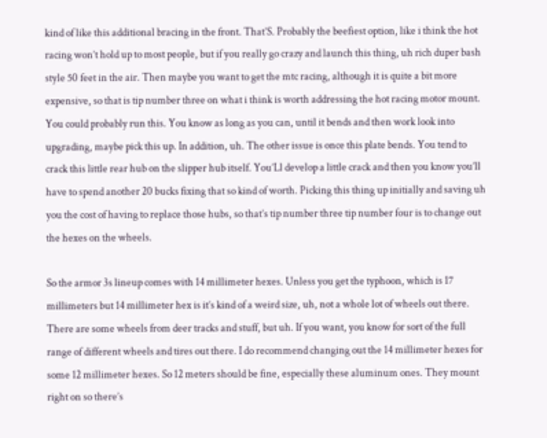kind of like this additional bracing in the front. That’S. Probably the beefiest option, like i think the hot racing won’t hold up to most people, but if you really go crazy and launch this thing, uh rich duper bash style 50 feet in the air. Then maybe you want to get the mtc racing, although it is quite a bit more expensive, so that is tip number three on what i think is worth addressing the hot racing motor mount. You could probably run this. You know as long as you can, until it bends and then work look into upgrading, maybe pick this up. In addition, uh. The other issue is once this plate bends. You tend to crack this little rear hub on the slipper hub itself. You’Ll develop a little crack and then you know you’ll have to spend another 20 bucks fixing that so kind of worth. Picking this thing up initially and saving uh you the cost of having to replace those hubs, so that’s tip number three tip number four is to change out the hexes on the wheels.

So the armor 3s lineup comes with 14 millimeter hexes. Unless you get the typhoon, which is 17 millimeters but 14 millimeter hex is it’s kind of a weird size, uh, not a whole lot of wheels out there. There are some wheels from deer tracks and stuff, but uh. If you want, you know for sort of the full range of different wheels and tires out there. I do recommend changing out the 14 millimeter hexes for some 12 millimeter hexes. So 12 meters should be fine, especially these aluminum ones. They mount right on so there’s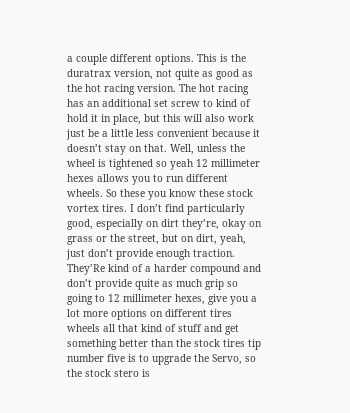a couple different options. This is the duratrax version, not quite as good as the hot racing version. The hot racing has an additional set screw to kind of hold it in place, but this will also work just be a little less convenient because it doesn’t stay on that. Well, unless the wheel is tightened so yeah 12 millimeter hexes allows you to run different wheels. So these you know these stock vortex tires. I don’t find particularly good, especially on dirt they’re, okay on grass or the street, but on dirt, yeah, just don’t provide enough traction. They’Re kind of a harder compound and don’t provide quite as much grip so going to 12 millimeter hexes, give you a lot more options on different tires wheels all that kind of stuff and get something better than the stock tires tip number five is to upgrade the Servo, so the stock stero is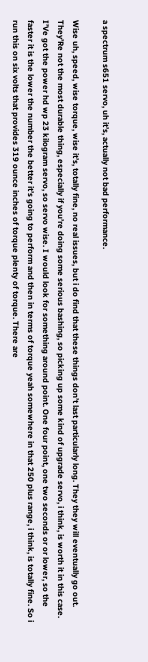a spectrum s651 servo, uh it’s, actually not bad performance.

Wise uh, speed, wise torque, wise it’s, totally fine, no real issues, but i do find that these things don’t last particularly long. They they will eventually go out. They’Re not the most durable thing, especially if you’re doing some serious bashing, so picking up some kind of upgrade servo, i think, is worth it in this case. I’Ve got the power hd wp 23 kilogram servo, so servo wise. I would look for something around point. One four point, one two seconds or or lower, so the faster it is the lower the number the better it’s going to perform and then in terms of torque yeah somewhere in that 250 plus range, i think, is totally fine. So i run this on six volts that provides 319 ounce inches of torque plenty of torque. There are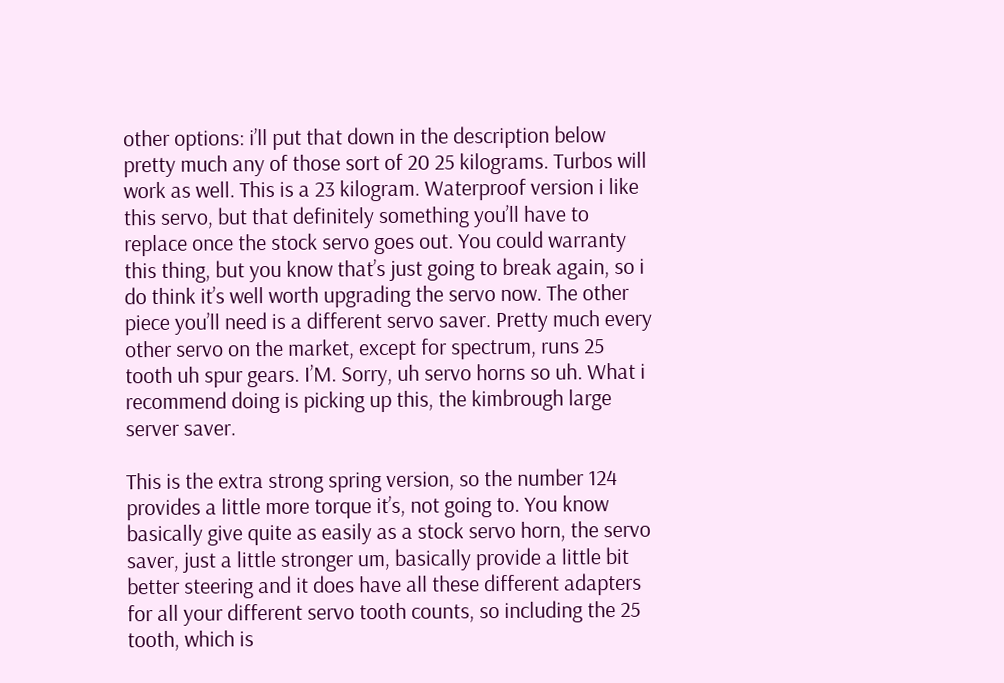other options: i’ll put that down in the description below pretty much any of those sort of 20 25 kilograms. Turbos will work as well. This is a 23 kilogram. Waterproof version i like this servo, but that definitely something you’ll have to replace once the stock servo goes out. You could warranty this thing, but you know that’s just going to break again, so i do think it’s well worth upgrading the servo now. The other piece you’ll need is a different servo saver. Pretty much every other servo on the market, except for spectrum, runs 25 tooth uh spur gears. I’M. Sorry, uh servo horns so uh. What i recommend doing is picking up this, the kimbrough large server saver.

This is the extra strong spring version, so the number 124 provides a little more torque it’s, not going to. You know basically give quite as easily as a stock servo horn, the servo saver, just a little stronger um, basically provide a little bit better steering and it does have all these different adapters for all your different servo tooth counts, so including the 25 tooth, which is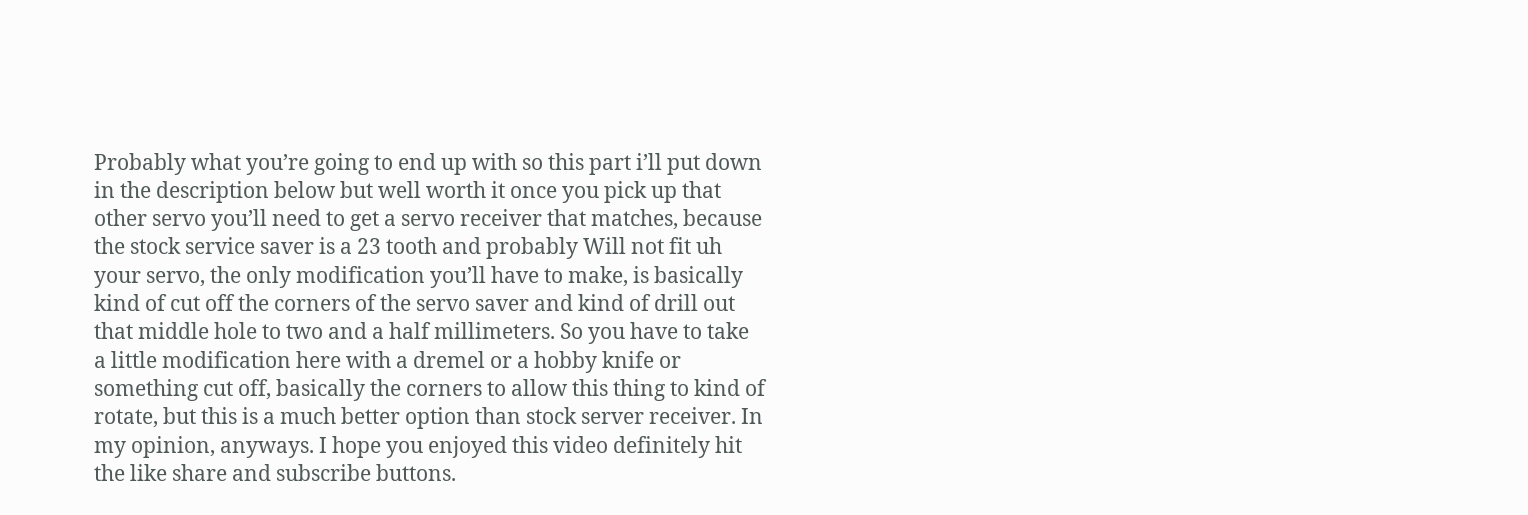Probably what you’re going to end up with so this part i’ll put down in the description below but well worth it once you pick up that other servo you’ll need to get a servo receiver that matches, because the stock service saver is a 23 tooth and probably Will not fit uh your servo, the only modification you’ll have to make, is basically kind of cut off the corners of the servo saver and kind of drill out that middle hole to two and a half millimeters. So you have to take a little modification here with a dremel or a hobby knife or something cut off, basically the corners to allow this thing to kind of rotate, but this is a much better option than stock server receiver. In my opinion, anyways. I hope you enjoyed this video definitely hit the like share and subscribe buttons.